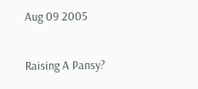Aug 09 2005

Raising A Pansy?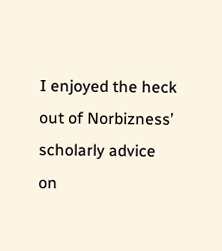I enjoyed the heck out of Norbizness’ scholarly advice on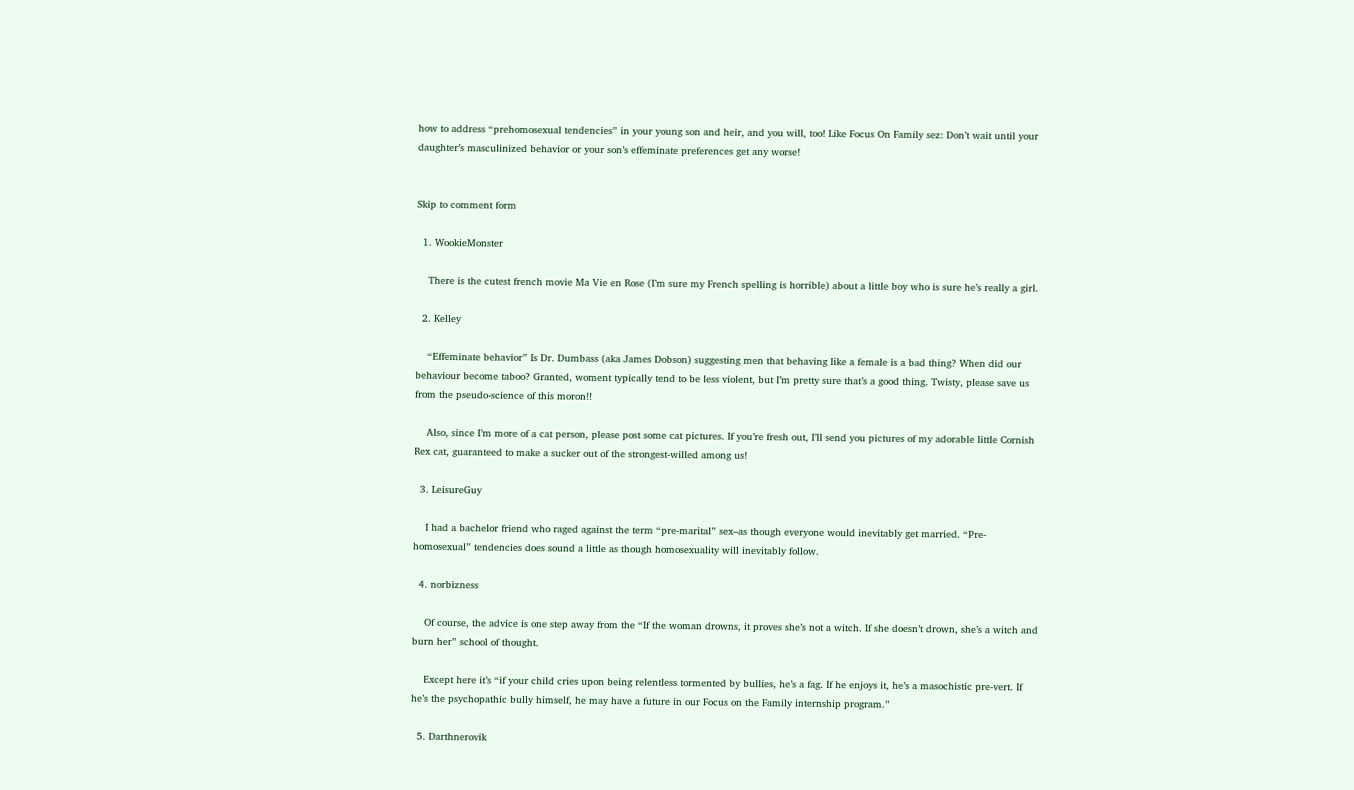how to address “prehomosexual tendencies” in your young son and heir, and you will, too! Like Focus On Family sez: Don’t wait until your daughter’s masculinized behavior or your son’s effeminate preferences get any worse!


Skip to comment form

  1. WookieMonster

    There is the cutest french movie Ma Vie en Rose (I’m sure my French spelling is horrible) about a little boy who is sure he’s really a girl.

  2. Kelley

    “Effeminate behavior” Is Dr. Dumbass (aka James Dobson) suggesting men that behaving like a female is a bad thing? When did our behaviour become taboo? Granted, woment typically tend to be less violent, but I’m pretty sure that’s a good thing. Twisty, please save us from the pseudo-science of this moron!!

    Also, since I’m more of a cat person, please post some cat pictures. If you’re fresh out, I’ll send you pictures of my adorable little Cornish Rex cat, guaranteed to make a sucker out of the strongest-willed among us!

  3. LeisureGuy

    I had a bachelor friend who raged against the term “pre-marital” sex–as though everyone would inevitably get married. “Pre-homosexual” tendencies does sound a little as though homosexuality will inevitably follow.

  4. norbizness

    Of course, the advice is one step away from the “If the woman drowns, it proves she’s not a witch. If she doesn’t drown, she’s a witch and burn her” school of thought.

    Except here it’s “if your child cries upon being relentless tormented by bullies, he’s a fag. If he enjoys it, he’s a masochistic pre-vert. If he’s the psychopathic bully himself, he may have a future in our Focus on the Family internship program.”

  5. Darthnerovik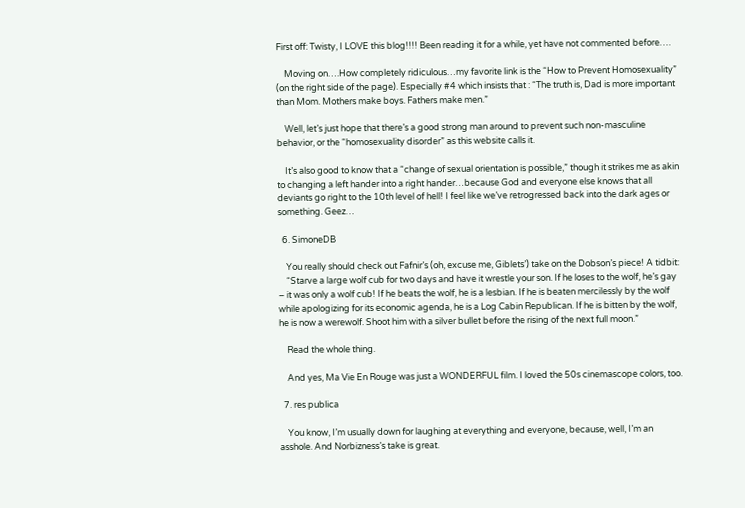First off: Twisty, I LOVE this blog!!!! Been reading it for a while, yet have not commented before….

    Moving on….How completely ridiculous…my favorite link is the “How to Prevent Homosexuality” (on the right side of the page). Especially #4 which insists that : “The truth is, Dad is more important than Mom. Mothers make boys. Fathers make men.”

    Well, let’s just hope that there’s a good strong man around to prevent such non-masculine behavior, or the “homosexuality disorder” as this website calls it.

    It’s also good to know that a “change of sexual orientation is possible,” though it strikes me as akin to changing a left hander into a right hander…because God and everyone else knows that all deviants go right to the 10th level of hell! I feel like we’ve retrogressed back into the dark ages or something. Geez…

  6. SimoneDB

    You really should check out Fafnir’s (oh, excuse me, Giblets’) take on the Dobson’s piece! A tidbit:
    “Starve a large wolf cub for two days and have it wrestle your son. If he loses to the wolf, he’s gay – it was only a wolf cub! If he beats the wolf, he is a lesbian. If he is beaten mercilessly by the wolf while apologizing for its economic agenda, he is a Log Cabin Republican. If he is bitten by the wolf, he is now a werewolf. Shoot him with a silver bullet before the rising of the next full moon.”

    Read the whole thing.

    And yes, Ma Vie En Rouge was just a WONDERFUL film. I loved the 50s cinemascope colors, too.

  7. res publica

    You know, I’m usually down for laughing at everything and everyone, because, well, I’m an asshole. And Norbizness’s take is great.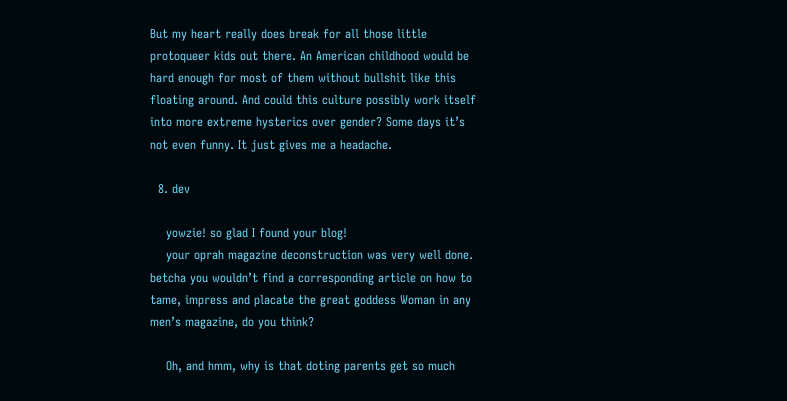But my heart really does break for all those little protoqueer kids out there. An American childhood would be hard enough for most of them without bullshit like this floating around. And could this culture possibly work itself into more extreme hysterics over gender? Some days it’s not even funny. It just gives me a headache.

  8. dev

    yowzie! so glad I found your blog!
    your oprah magazine deconstruction was very well done. betcha you wouldn’t find a corresponding article on how to tame, impress and placate the great goddess Woman in any men’s magazine, do you think?

    Oh, and hmm, why is that doting parents get so much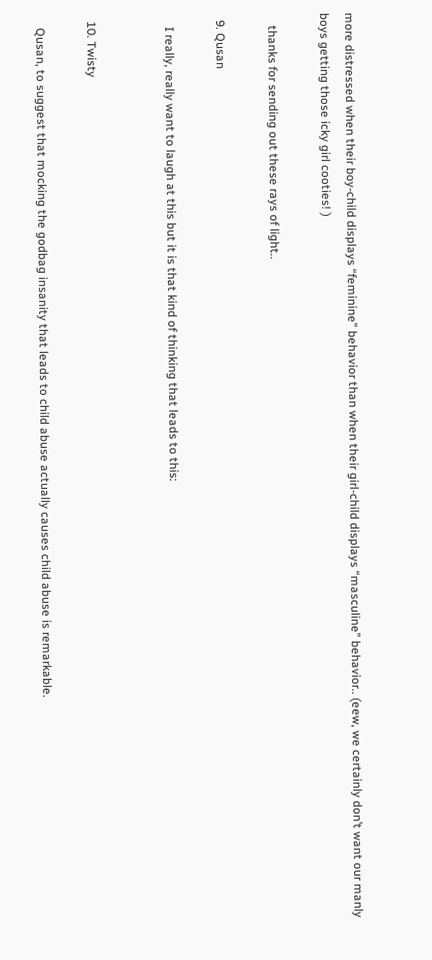more distressed when their boy-child displays “feminine” behavior than when their girl-child displays “masculine” behavior.. (eew, we certainly don’t want our manly boys getting those icky girl cooties! )

    thanks for sending out these rays of light..

  9. Qusan

    I really, really want to laugh at this but it is that kind of thinking that leads to this:


  10. Twisty

    Qusan, to suggest that mocking the godbag insanity that leads to child abuse actually causes child abuse is remarkable.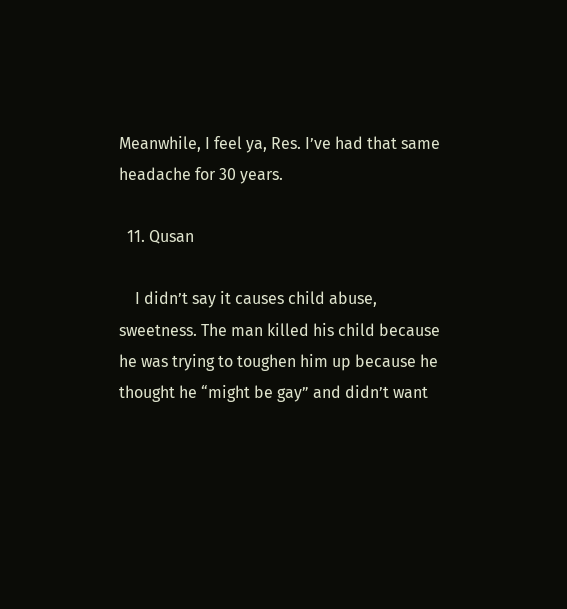Meanwhile, I feel ya, Res. I’ve had that same headache for 30 years.

  11. Qusan

    I didn’t say it causes child abuse, sweetness. The man killed his child because he was trying to toughen him up because he thought he “might be gay” and didn’t want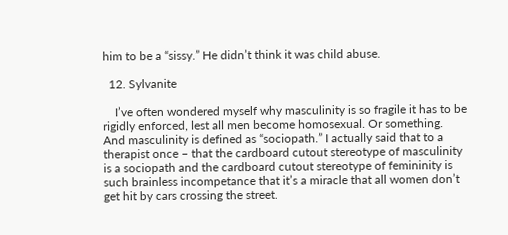him to be a “sissy.” He didn’t think it was child abuse.

  12. Sylvanite

    I’ve often wondered myself why masculinity is so fragile it has to be rigidly enforced, lest all men become homosexual. Or something. And masculinity is defined as “sociopath.” I actually said that to a therapist once – that the cardboard cutout stereotype of masculinity is a sociopath and the cardboard cutout stereotype of femininity is such brainless incompetance that it’s a miracle that all women don’t get hit by cars crossing the street.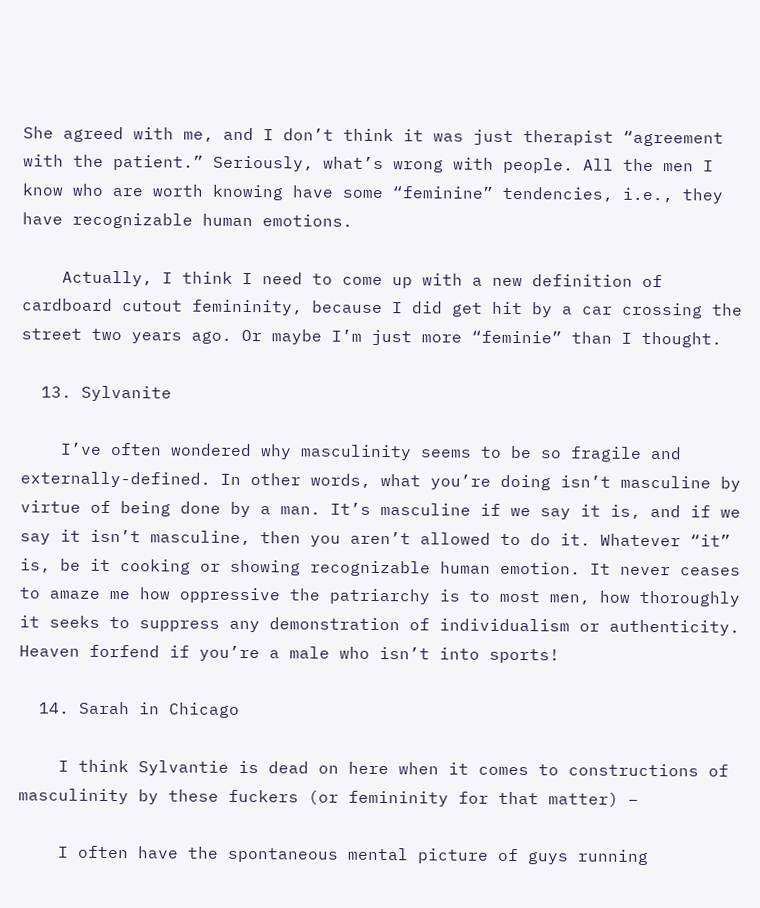She agreed with me, and I don’t think it was just therapist “agreement with the patient.” Seriously, what’s wrong with people. All the men I know who are worth knowing have some “feminine” tendencies, i.e., they have recognizable human emotions.

    Actually, I think I need to come up with a new definition of cardboard cutout femininity, because I did get hit by a car crossing the street two years ago. Or maybe I’m just more “feminie” than I thought.

  13. Sylvanite

    I’ve often wondered why masculinity seems to be so fragile and externally-defined. In other words, what you’re doing isn’t masculine by virtue of being done by a man. It’s masculine if we say it is, and if we say it isn’t masculine, then you aren’t allowed to do it. Whatever “it” is, be it cooking or showing recognizable human emotion. It never ceases to amaze me how oppressive the patriarchy is to most men, how thoroughly it seeks to suppress any demonstration of individualism or authenticity. Heaven forfend if you’re a male who isn’t into sports!

  14. Sarah in Chicago

    I think Sylvantie is dead on here when it comes to constructions of masculinity by these fuckers (or femininity for that matter) –

    I often have the spontaneous mental picture of guys running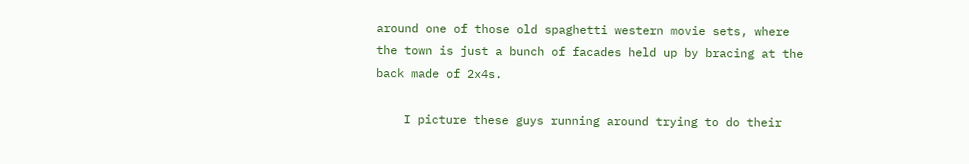around one of those old spaghetti western movie sets, where the town is just a bunch of facades held up by bracing at the back made of 2x4s.

    I picture these guys running around trying to do their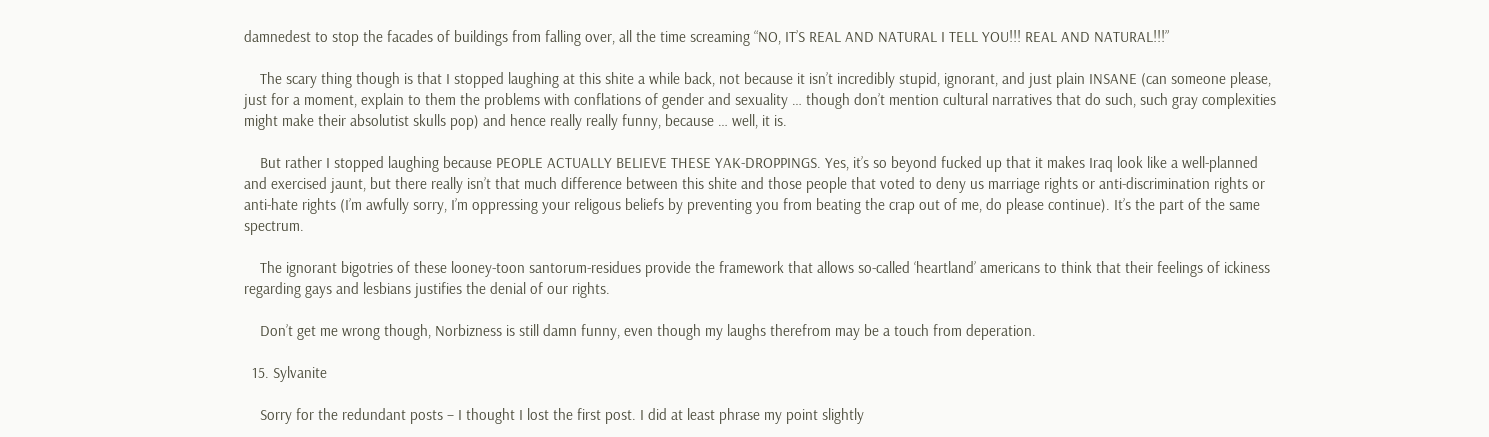damnedest to stop the facades of buildings from falling over, all the time screaming “NO, IT’S REAL AND NATURAL I TELL YOU!!! REAL AND NATURAL!!!”

    The scary thing though is that I stopped laughing at this shite a while back, not because it isn’t incredibly stupid, ignorant, and just plain INSANE (can someone please, just for a moment, explain to them the problems with conflations of gender and sexuality … though don’t mention cultural narratives that do such, such gray complexities might make their absolutist skulls pop) and hence really really funny, because … well, it is.

    But rather I stopped laughing because PEOPLE ACTUALLY BELIEVE THESE YAK-DROPPINGS. Yes, it’s so beyond fucked up that it makes Iraq look like a well-planned and exercised jaunt, but there really isn’t that much difference between this shite and those people that voted to deny us marriage rights or anti-discrimination rights or anti-hate rights (I’m awfully sorry, I’m oppressing your religous beliefs by preventing you from beating the crap out of me, do please continue). It’s the part of the same spectrum.

    The ignorant bigotries of these looney-toon santorum-residues provide the framework that allows so-called ‘heartland’ americans to think that their feelings of ickiness regarding gays and lesbians justifies the denial of our rights.

    Don’t get me wrong though, Norbizness is still damn funny, even though my laughs therefrom may be a touch from deperation.

  15. Sylvanite

    Sorry for the redundant posts – I thought I lost the first post. I did at least phrase my point slightly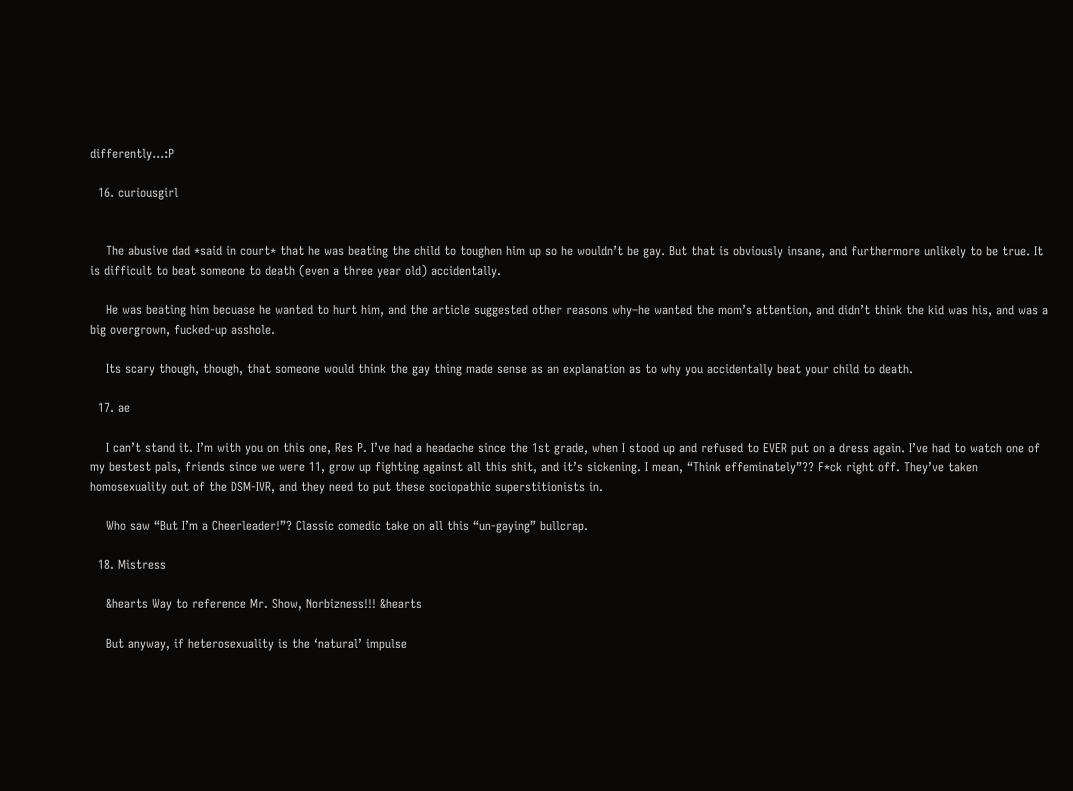differently…:P

  16. curiousgirl


    The abusive dad *said in court* that he was beating the child to toughen him up so he wouldn’t be gay. But that is obviously insane, and furthermore unlikely to be true. It is difficult to beat someone to death (even a three year old) accidentally.

    He was beating him becuase he wanted to hurt him, and the article suggested other reasons why–he wanted the mom’s attention, and didn’t think the kid was his, and was a big overgrown, fucked-up asshole.

    Its scary though, though, that someone would think the gay thing made sense as an explanation as to why you accidentally beat your child to death.

  17. ae

    I can’t stand it. I’m with you on this one, Res P. I’ve had a headache since the 1st grade, when I stood up and refused to EVER put on a dress again. I’ve had to watch one of my bestest pals, friends since we were 11, grow up fighting against all this shit, and it’s sickening. I mean, “Think effeminately”?? F*ck right off. They’ve taken homosexuality out of the DSM-IVR, and they need to put these sociopathic superstitionists in.

    Who saw “But I’m a Cheerleader!”? Classic comedic take on all this “un-gaying” bullcrap.

  18. Mistress

    &hearts Way to reference Mr. Show, Norbizness!!! &hearts

    But anyway, if heterosexuality is the ‘natural’ impulse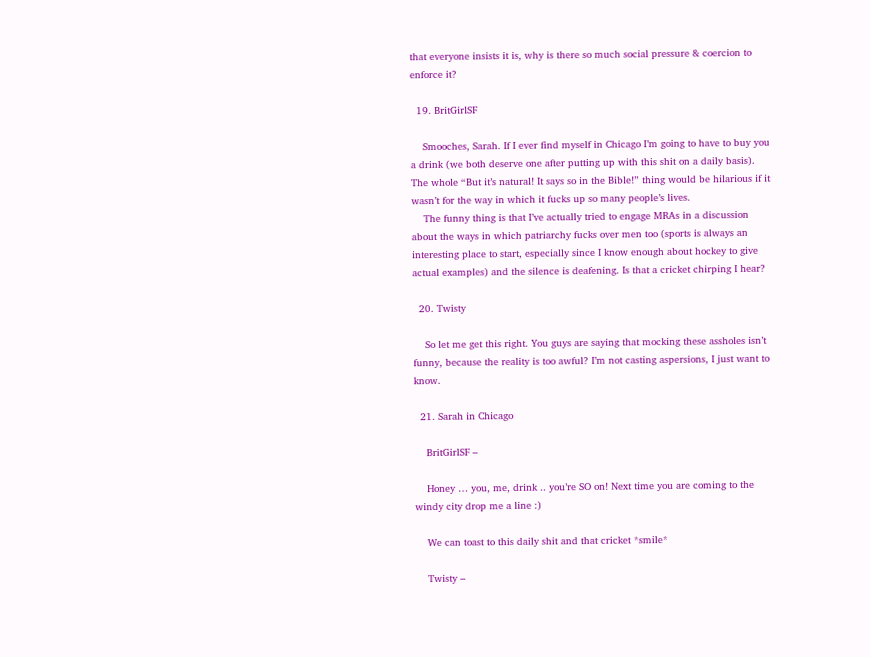that everyone insists it is, why is there so much social pressure & coercion to enforce it?

  19. BritGirlSF

    Smooches, Sarah. If I ever find myself in Chicago I’m going to have to buy you a drink (we both deserve one after putting up with this shit on a daily basis). The whole “But it’s natural! It says so in the Bible!” thing would be hilarious if it wasn’t for the way in which it fucks up so many people’s lives.
    The funny thing is that I’ve actually tried to engage MRAs in a discussion about the ways in which patriarchy fucks over men too (sports is always an interesting place to start, especially since I know enough about hockey to give actual examples) and the silence is deafening. Is that a cricket chirping I hear?

  20. Twisty

    So let me get this right. You guys are saying that mocking these assholes isn’t funny, because the reality is too awful? I’m not casting aspersions, I just want to know.

  21. Sarah in Chicago

    BritGirlSF –

    Honey … you, me, drink .. you’re SO on! Next time you are coming to the windy city drop me a line :)

    We can toast to this daily shit and that cricket *smile*

    Twisty –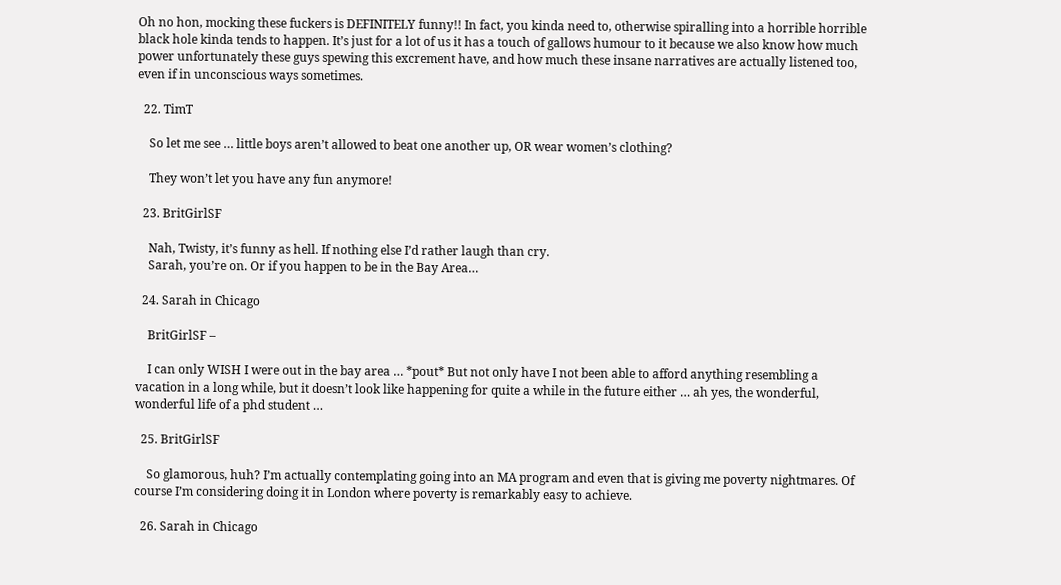Oh no hon, mocking these fuckers is DEFINITELY funny!! In fact, you kinda need to, otherwise spiralling into a horrible horrible black hole kinda tends to happen. It’s just for a lot of us it has a touch of gallows humour to it because we also know how much power unfortunately these guys spewing this excrement have, and how much these insane narratives are actually listened too, even if in unconscious ways sometimes.

  22. TimT

    So let me see … little boys aren’t allowed to beat one another up, OR wear women’s clothing?

    They won’t let you have any fun anymore!

  23. BritGirlSF

    Nah, Twisty, it’s funny as hell. If nothing else I’d rather laugh than cry.
    Sarah, you’re on. Or if you happen to be in the Bay Area…

  24. Sarah in Chicago

    BritGirlSF –

    I can only WISH I were out in the bay area … *pout* But not only have I not been able to afford anything resembling a vacation in a long while, but it doesn’t look like happening for quite a while in the future either … ah yes, the wonderful, wonderful life of a phd student …

  25. BritGirlSF

    So glamorous, huh? I’m actually contemplating going into an MA program and even that is giving me poverty nightmares. Of course I’m considering doing it in London where poverty is remarkably easy to achieve.

  26. Sarah in Chicago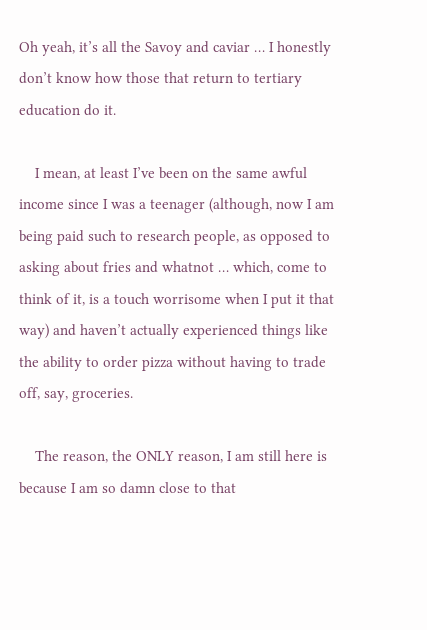Oh yeah, it’s all the Savoy and caviar … I honestly don’t know how those that return to tertiary education do it.

    I mean, at least I’ve been on the same awful income since I was a teenager (although, now I am being paid such to research people, as opposed to asking about fries and whatnot … which, come to think of it, is a touch worrisome when I put it that way) and haven’t actually experienced things like the ability to order pizza without having to trade off, say, groceries.

    The reason, the ONLY reason, I am still here is because I am so damn close to that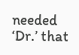needed ‘Dr.’ that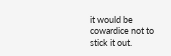it would be cowardice not to stick it out.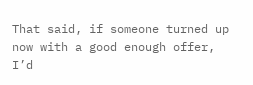That said, if someone turned up now with a good enough offer, I’d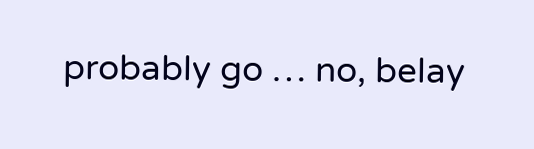probably go … no, belay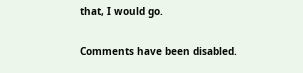that, I would go.

Comments have been disabled.